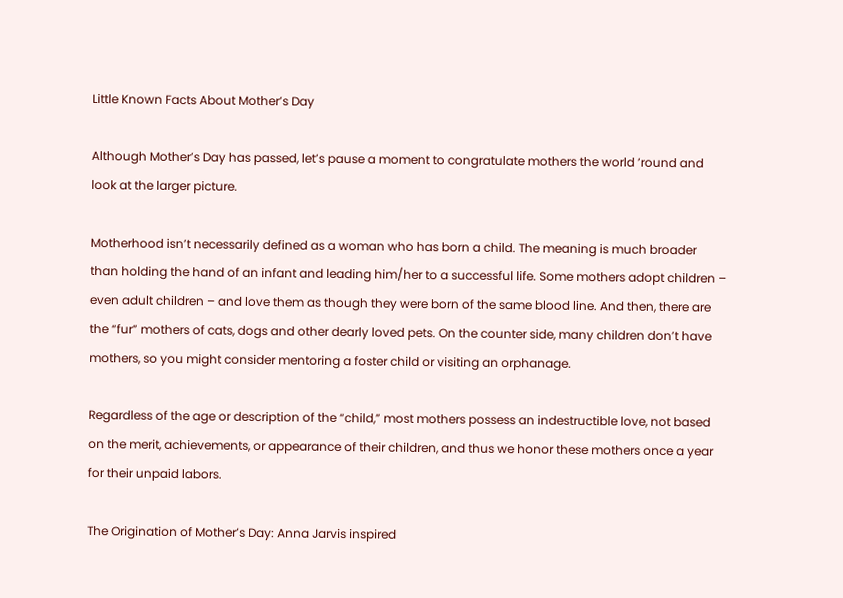Little Known Facts About Mother’s Day

Although Mother’s Day has passed, let’s pause a moment to congratulate mothers the world ’round and look at the larger picture.

Motherhood isn’t necessarily defined as a woman who has born a child. The meaning is much broader than holding the hand of an infant and leading him/her to a successful life. Some mothers adopt children – even adult children – and love them as though they were born of the same blood line. And then, there are the “fur” mothers of cats, dogs and other dearly loved pets. On the counter side, many children don’t have mothers, so you might consider mentoring a foster child or visiting an orphanage.

Regardless of the age or description of the “child,” most mothers possess an indestructible love, not based on the merit, achievements, or appearance of their children, and thus we honor these mothers once a year for their unpaid labors.

The Origination of Mother’s Day: Anna Jarvis inspired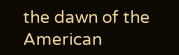the dawn of the American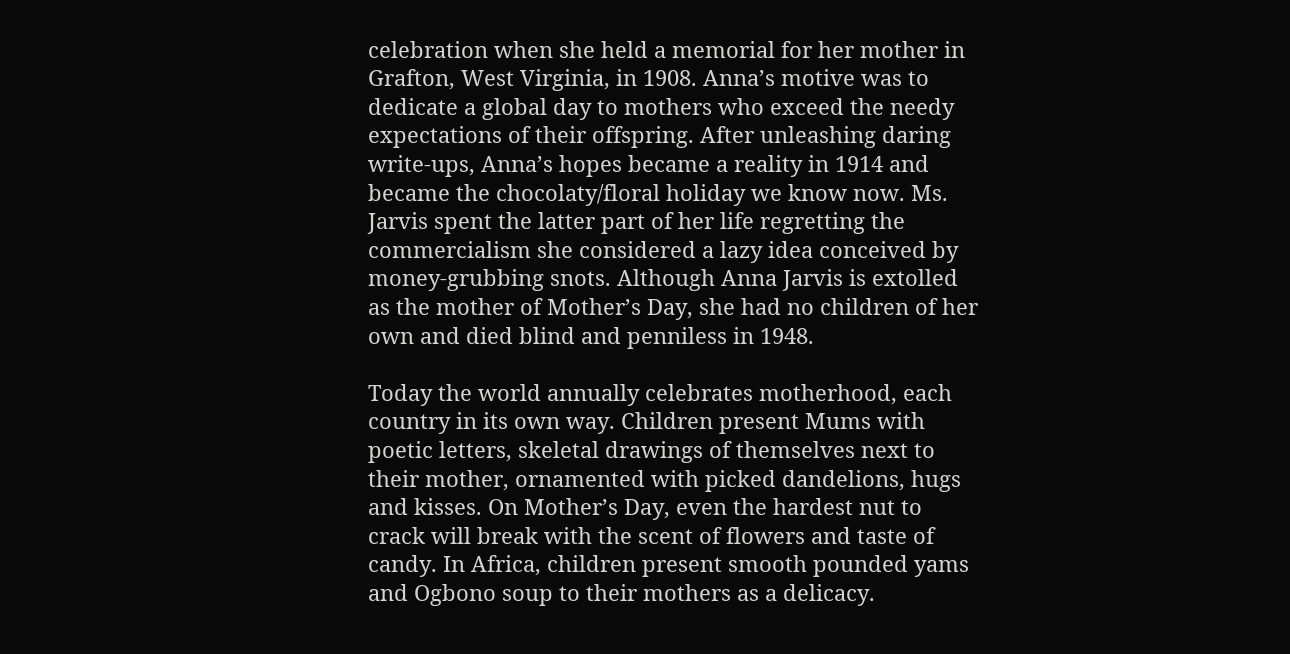celebration when she held a memorial for her mother in Grafton, West Virginia, in 1908. Anna’s motive was to dedicate a global day to mothers who exceed the needy expectations of their offspring. After unleashing daring write-ups, Anna’s hopes became a reality in 1914 and became the chocolaty/floral holiday we know now. Ms. Jarvis spent the latter part of her life regretting the commercialism she considered a lazy idea conceived by money-grubbing snots. Although Anna Jarvis is extolled as the mother of Mother’s Day, she had no children of her own and died blind and penniless in 1948.

Today the world annually celebrates motherhood, each country in its own way. Children present Mums with poetic letters, skeletal drawings of themselves next to their mother, ornamented with picked dandelions, hugs and kisses. On Mother’s Day, even the hardest nut to crack will break with the scent of flowers and taste of candy. In Africa, children present smooth pounded yams and Ogbono soup to their mothers as a delicacy.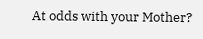At odds with your Mother?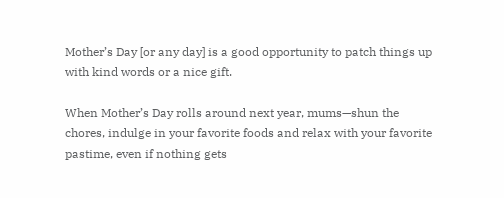Mother’s Day [or any day] is a good opportunity to patch things up with kind words or a nice gift.

When Mother’s Day rolls around next year, mums—shun the chores, indulge in your favorite foods and relax with your favorite pastime, even if nothing gets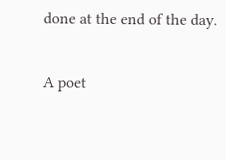done at the end of the day.

A poet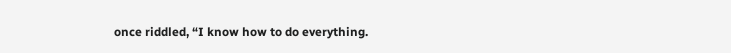once riddled, “I know how to do everything.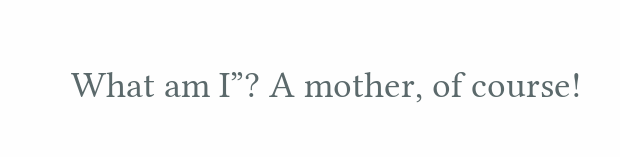What am I”? A mother, of course!